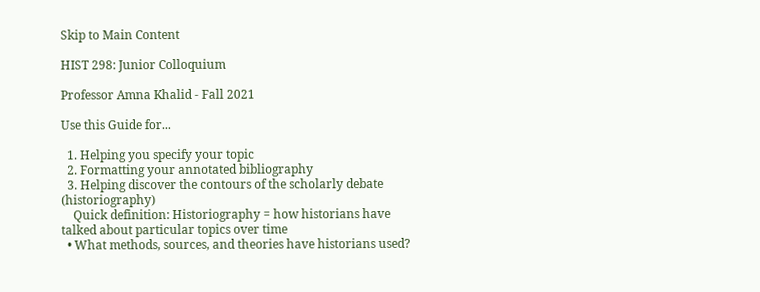Skip to Main Content

HIST 298: Junior Colloquium

Professor Amna Khalid - Fall 2021

Use this Guide for...

  1. Helping you specify your topic
  2. Formatting your annotated bibliography
  3. Helping discover the contours of the scholarly debate (historiography)
    Quick definition: Historiography = how historians have talked about particular topics over time
  • What methods, sources, and theories have historians used?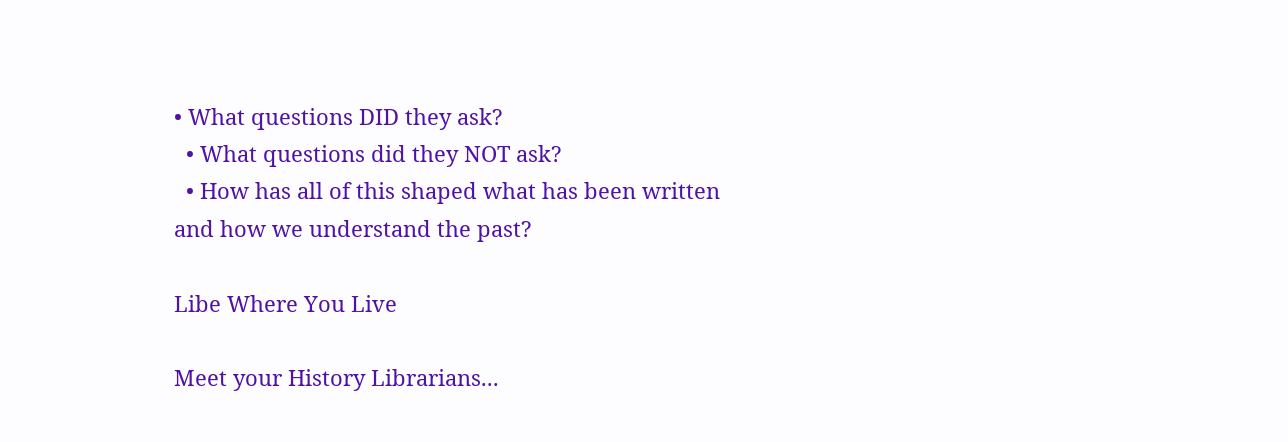• What questions DID they ask?
  • What questions did they NOT ask?
  • How has all of this shaped what has been written and how we understand the past?

Libe Where You Live

Meet your History Librarians...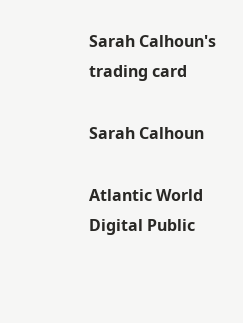Sarah Calhoun's trading card

Sarah Calhoun

Atlantic World
Digital Public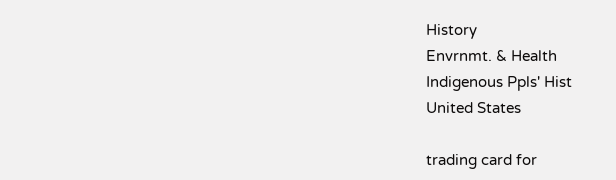History
Envrnmt. & Health
Indigenous Ppls' Hist
United States

trading card for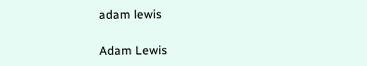adam lewis

Adam Lewis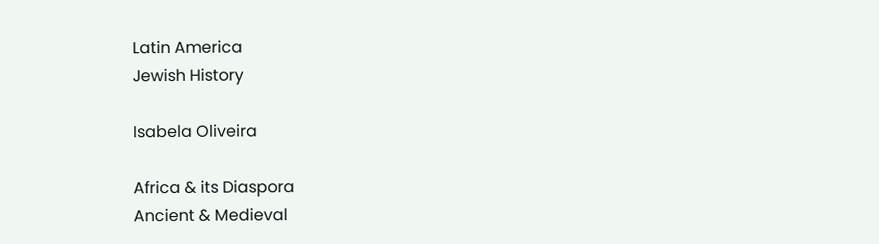Latin America
Jewish History

Isabela Oliveira

Africa & its Diaspora
Ancient & Medieval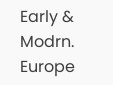Early & Modrn. Europe